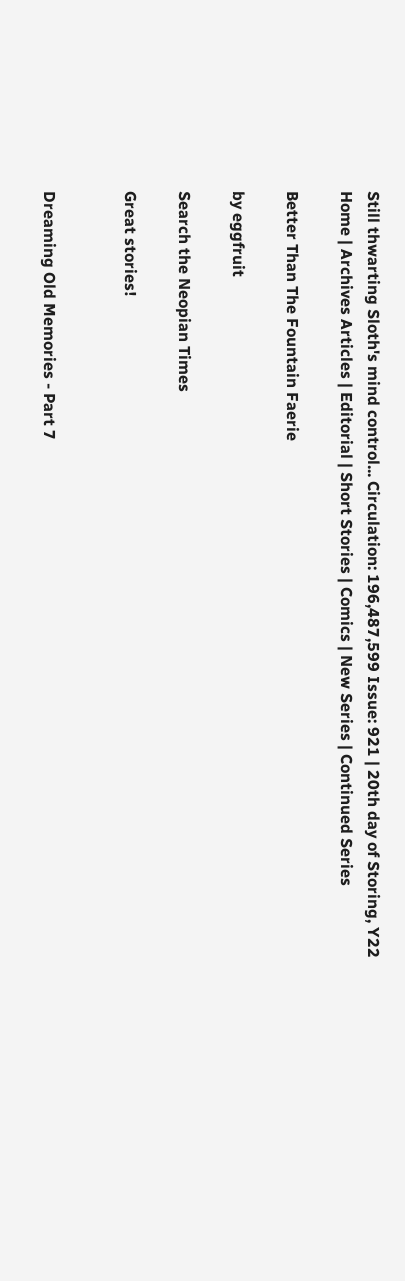Still thwarting Sloth's mind control... Circulation: 196,487,599 Issue: 921 | 20th day of Storing, Y22
Home | Archives Articles | Editorial | Short Stories | Comics | New Series | Continued Series

Better Than The Fountain Faerie

by eggfruit

Search the Neopian Times

Great stories!


Dreaming Old Memories - Part 7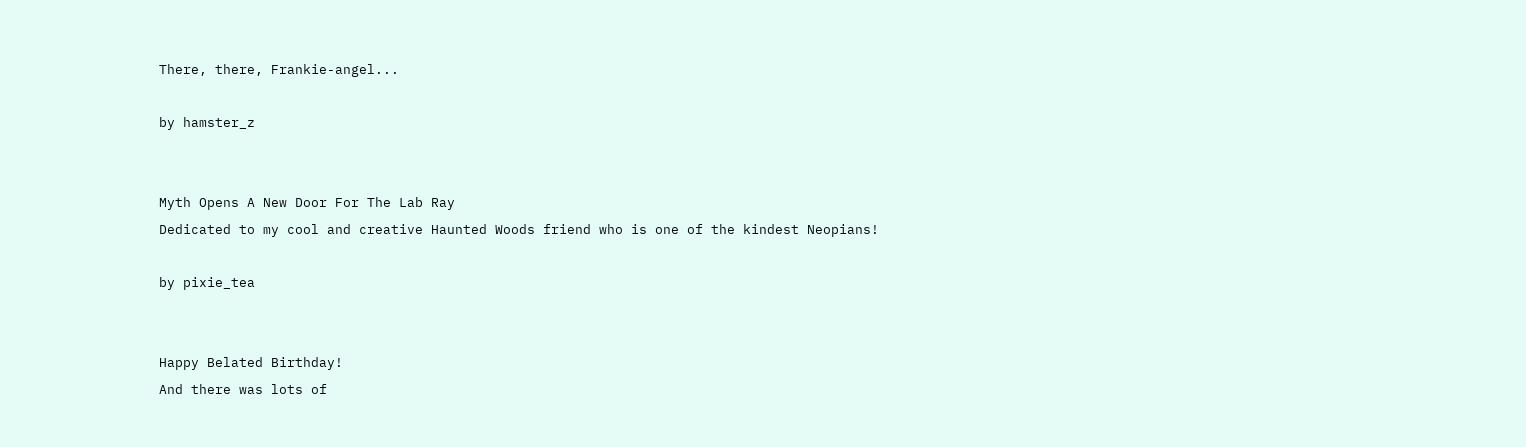There, there, Frankie-angel...

by hamster_z


Myth Opens A New Door For The Lab Ray
Dedicated to my cool and creative Haunted Woods friend who is one of the kindest Neopians!

by pixie_tea


Happy Belated Birthday!
And there was lots of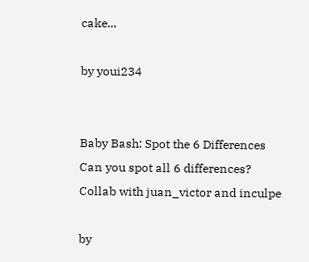cake...

by youi234


Baby Bash: Spot the 6 Differences
Can you spot all 6 differences? Collab with juan_victor and inculpe

by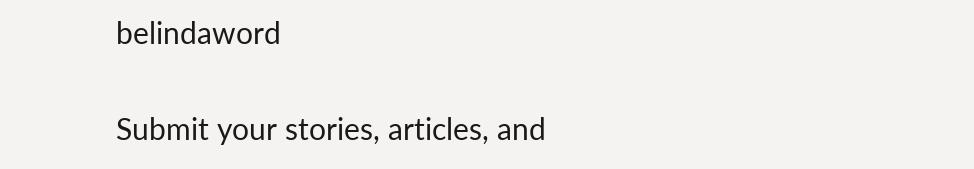belindaword

Submit your stories, articles, and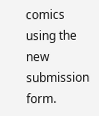comics using the new submission form.